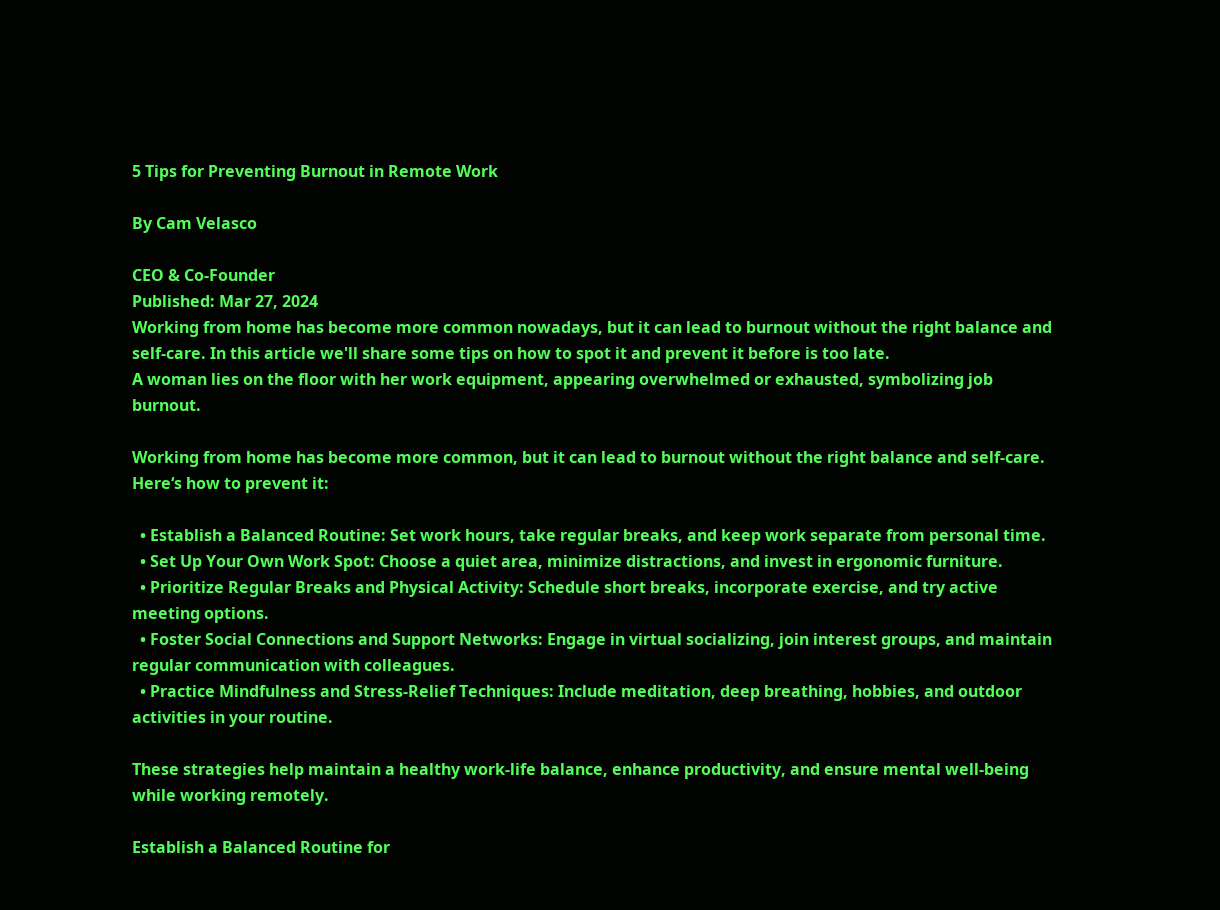5 Tips for Preventing Burnout in Remote Work

By Cam Velasco

CEO & Co-Founder
Published: Mar 27, 2024
Working from home has become more common nowadays, but it can lead to burnout without the right balance and self-care. In this article we'll share some tips on how to spot it and prevent it before is too late.
A woman lies on the floor with her work equipment, appearing overwhelmed or exhausted, symbolizing job burnout.

Working from home has become more common, but it can lead to burnout without the right balance and self-care. Here‘s how to prevent it:

  • Establish a Balanced Routine: Set work hours, take regular breaks, and keep work separate from personal time.
  • Set Up Your Own Work Spot: Choose a quiet area, minimize distractions, and invest in ergonomic furniture.
  • Prioritize Regular Breaks and Physical Activity: Schedule short breaks, incorporate exercise, and try active meeting options.
  • Foster Social Connections and Support Networks: Engage in virtual socializing, join interest groups, and maintain regular communication with colleagues.
  • Practice Mindfulness and Stress-Relief Techniques: Include meditation, deep breathing, hobbies, and outdoor activities in your routine.

These strategies help maintain a healthy work-life balance, enhance productivity, and ensure mental well-being while working remotely.

Establish a Balanced Routine for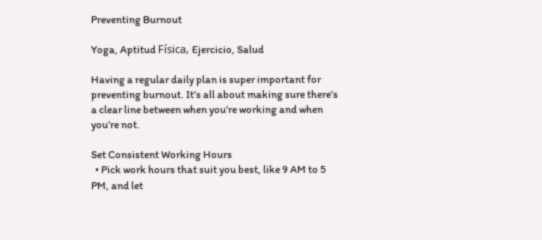Preventing Burnout

Yoga, Aptitud Física, Ejercicio, Salud

Having a regular daily plan is super important for preventing burnout. It’s all about making sure there’s a clear line between when you’re working and when you’re not.

Set Consistent Working Hours
  • Pick work hours that suit you best, like 9 AM to 5 PM, and let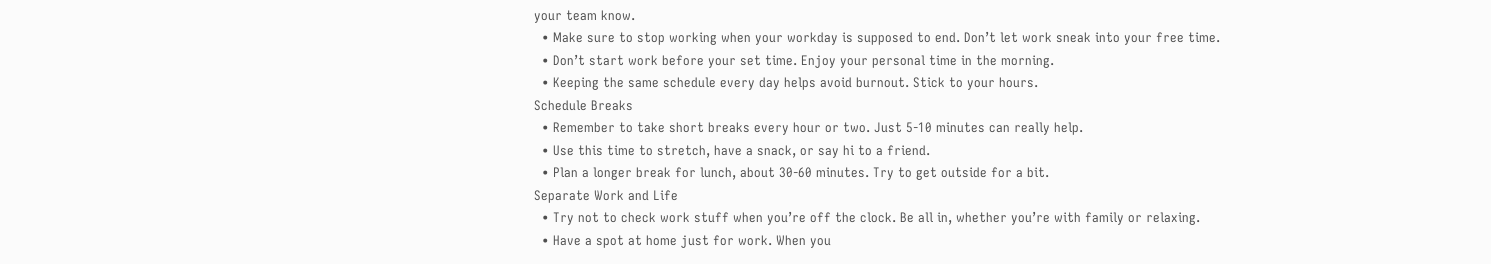your team know.
  • Make sure to stop working when your workday is supposed to end. Don’t let work sneak into your free time.
  • Don’t start work before your set time. Enjoy your personal time in the morning.
  • Keeping the same schedule every day helps avoid burnout. Stick to your hours.
Schedule Breaks
  • Remember to take short breaks every hour or two. Just 5-10 minutes can really help.
  • Use this time to stretch, have a snack, or say hi to a friend.
  • Plan a longer break for lunch, about 30-60 minutes. Try to get outside for a bit.
Separate Work and Life
  • Try not to check work stuff when you’re off the clock. Be all in, whether you’re with family or relaxing.
  • Have a spot at home just for work. When you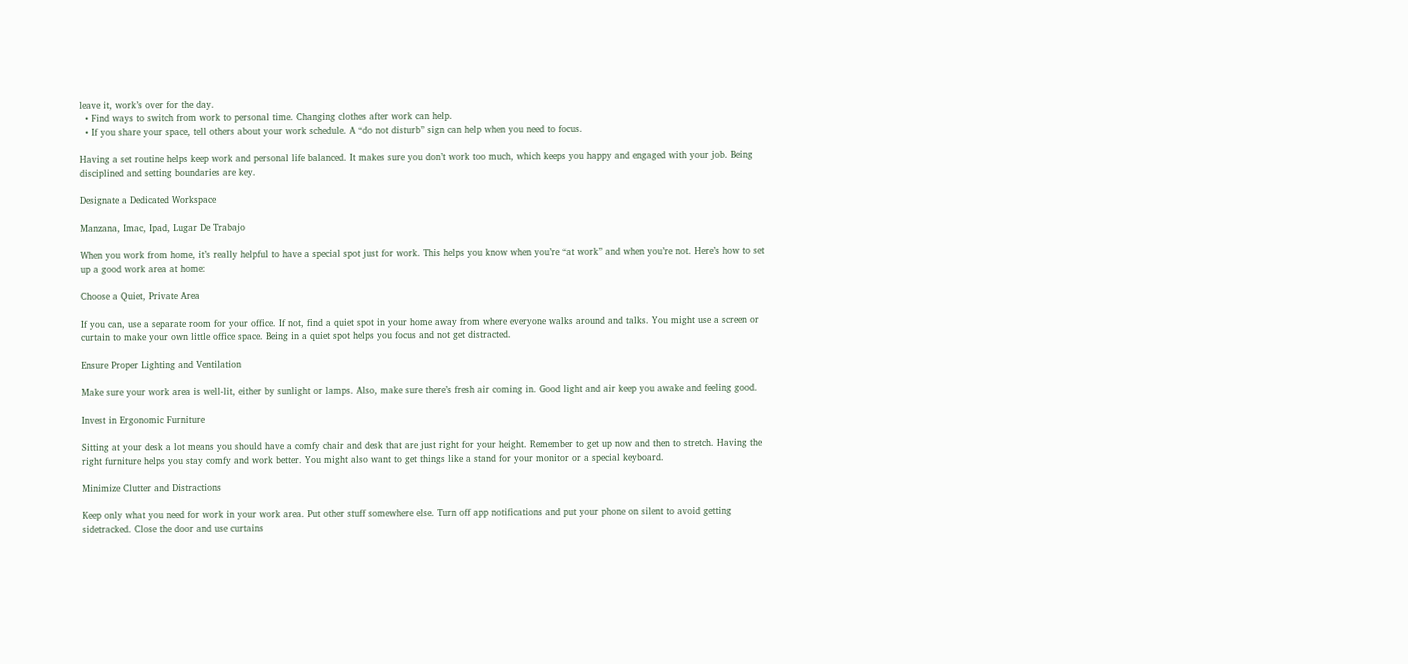leave it, work’s over for the day.
  • Find ways to switch from work to personal time. Changing clothes after work can help.
  • If you share your space, tell others about your work schedule. A “do not disturb” sign can help when you need to focus.

Having a set routine helps keep work and personal life balanced. It makes sure you don’t work too much, which keeps you happy and engaged with your job. Being disciplined and setting boundaries are key.

Designate a Dedicated Workspace

Manzana, Imac, Ipad, Lugar De Trabajo

When you work from home, it’s really helpful to have a special spot just for work. This helps you know when you’re “at work” and when you’re not. Here’s how to set up a good work area at home:

Choose a Quiet, Private Area

If you can, use a separate room for your office. If not, find a quiet spot in your home away from where everyone walks around and talks. You might use a screen or curtain to make your own little office space. Being in a quiet spot helps you focus and not get distracted.

Ensure Proper Lighting and Ventilation

Make sure your work area is well-lit, either by sunlight or lamps. Also, make sure there’s fresh air coming in. Good light and air keep you awake and feeling good.

Invest in Ergonomic Furniture

Sitting at your desk a lot means you should have a comfy chair and desk that are just right for your height. Remember to get up now and then to stretch. Having the right furniture helps you stay comfy and work better. You might also want to get things like a stand for your monitor or a special keyboard.

Minimize Clutter and Distractions

Keep only what you need for work in your work area. Put other stuff somewhere else. Turn off app notifications and put your phone on silent to avoid getting sidetracked. Close the door and use curtains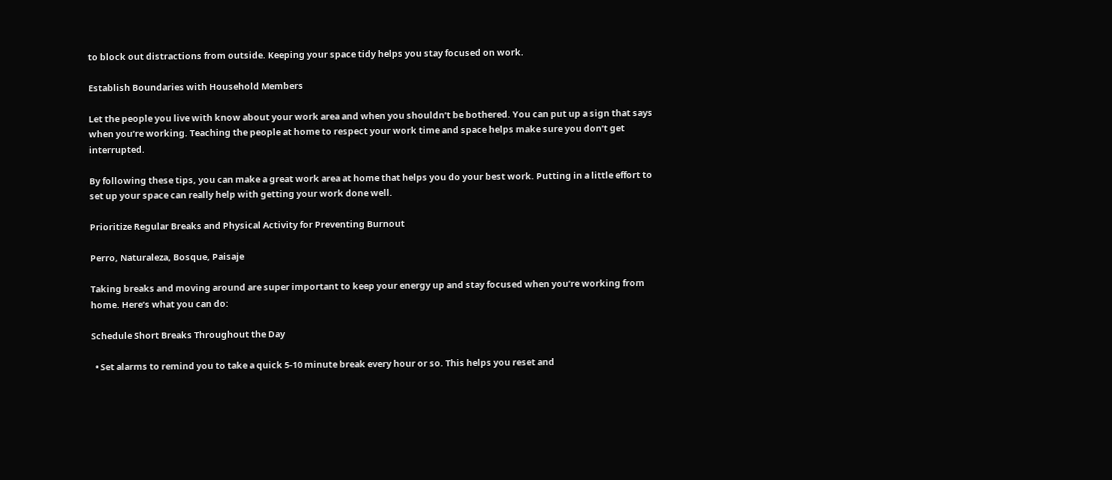to block out distractions from outside. Keeping your space tidy helps you stay focused on work.

Establish Boundaries with Household Members

Let the people you live with know about your work area and when you shouldn’t be bothered. You can put up a sign that says when you’re working. Teaching the people at home to respect your work time and space helps make sure you don’t get interrupted.

By following these tips, you can make a great work area at home that helps you do your best work. Putting in a little effort to set up your space can really help with getting your work done well.

Prioritize Regular Breaks and Physical Activity for Preventing Burnout

Perro, Naturaleza, Bosque, Paisaje

Taking breaks and moving around are super important to keep your energy up and stay focused when you’re working from home. Here’s what you can do:

Schedule Short Breaks Throughout the Day

  • Set alarms to remind you to take a quick 5-10 minute break every hour or so. This helps you reset and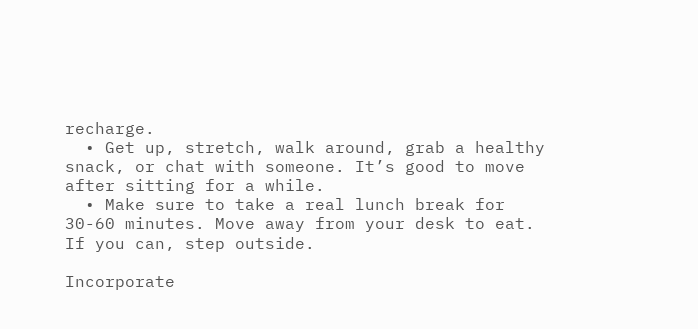recharge.
  • Get up, stretch, walk around, grab a healthy snack, or chat with someone. It’s good to move after sitting for a while.
  • Make sure to take a real lunch break for 30-60 minutes. Move away from your desk to eat. If you can, step outside.

Incorporate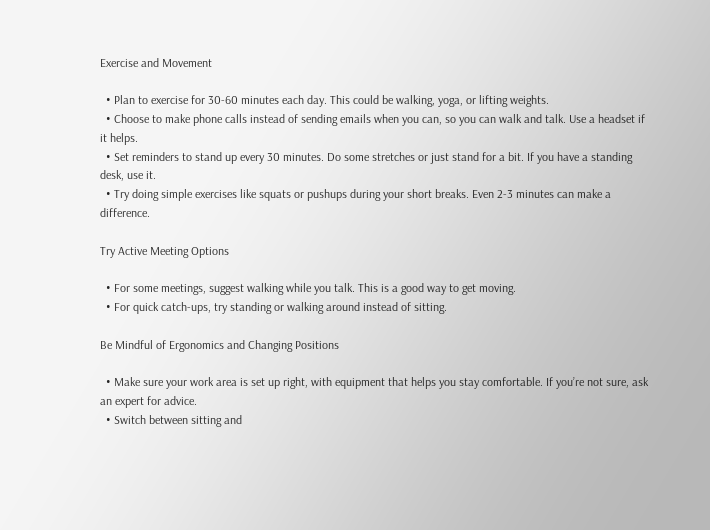Exercise and Movement

  • Plan to exercise for 30-60 minutes each day. This could be walking, yoga, or lifting weights.
  • Choose to make phone calls instead of sending emails when you can, so you can walk and talk. Use a headset if it helps.
  • Set reminders to stand up every 30 minutes. Do some stretches or just stand for a bit. If you have a standing desk, use it.
  • Try doing simple exercises like squats or pushups during your short breaks. Even 2-3 minutes can make a difference.

Try Active Meeting Options

  • For some meetings, suggest walking while you talk. This is a good way to get moving.
  • For quick catch-ups, try standing or walking around instead of sitting.

Be Mindful of Ergonomics and Changing Positions

  • Make sure your work area is set up right, with equipment that helps you stay comfortable. If you’re not sure, ask an expert for advice.
  • Switch between sitting and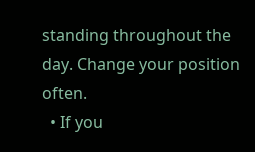standing throughout the day. Change your position often.
  • If you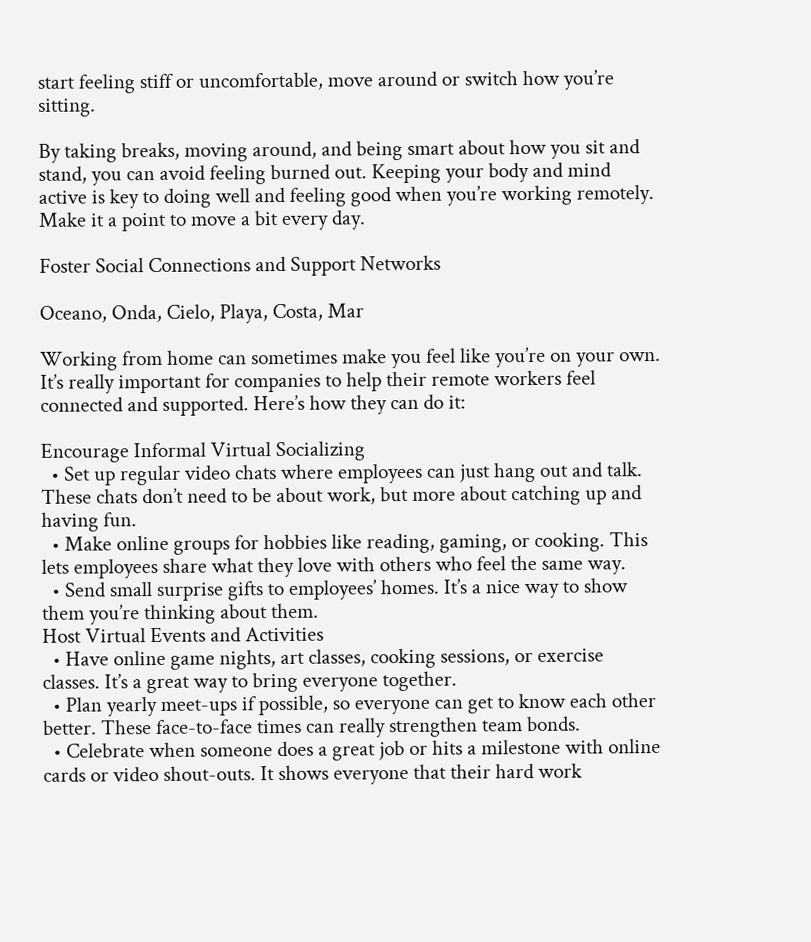start feeling stiff or uncomfortable, move around or switch how you’re sitting.

By taking breaks, moving around, and being smart about how you sit and stand, you can avoid feeling burned out. Keeping your body and mind active is key to doing well and feeling good when you’re working remotely. Make it a point to move a bit every day.

Foster Social Connections and Support Networks

Oceano, Onda, Cielo, Playa, Costa, Mar

Working from home can sometimes make you feel like you’re on your own. It’s really important for companies to help their remote workers feel connected and supported. Here’s how they can do it:

Encourage Informal Virtual Socializing
  • Set up regular video chats where employees can just hang out and talk. These chats don’t need to be about work, but more about catching up and having fun.
  • Make online groups for hobbies like reading, gaming, or cooking. This lets employees share what they love with others who feel the same way.
  • Send small surprise gifts to employees’ homes. It’s a nice way to show them you’re thinking about them.
Host Virtual Events and Activities
  • Have online game nights, art classes, cooking sessions, or exercise classes. It’s a great way to bring everyone together.
  • Plan yearly meet-ups if possible, so everyone can get to know each other better. These face-to-face times can really strengthen team bonds.
  • Celebrate when someone does a great job or hits a milestone with online cards or video shout-outs. It shows everyone that their hard work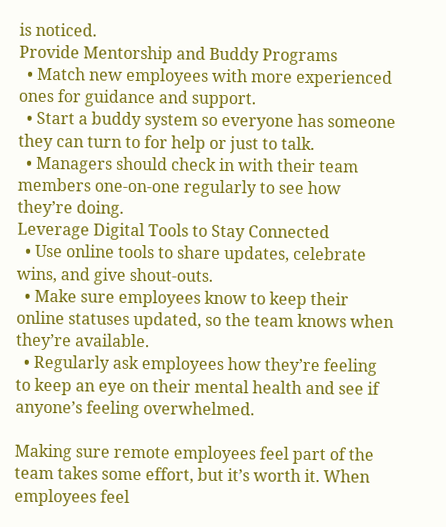is noticed.
Provide Mentorship and Buddy Programs
  • Match new employees with more experienced ones for guidance and support.
  • Start a buddy system so everyone has someone they can turn to for help or just to talk.
  • Managers should check in with their team members one-on-one regularly to see how they’re doing.
Leverage Digital Tools to Stay Connected
  • Use online tools to share updates, celebrate wins, and give shout-outs.
  • Make sure employees know to keep their online statuses updated, so the team knows when they’re available.
  • Regularly ask employees how they’re feeling to keep an eye on their mental health and see if anyone’s feeling overwhelmed.

Making sure remote employees feel part of the team takes some effort, but it’s worth it. When employees feel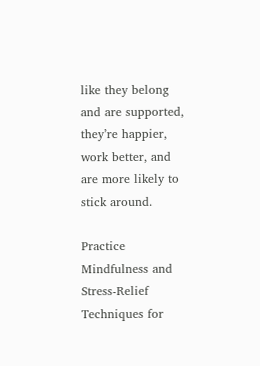like they belong and are supported, they’re happier, work better, and are more likely to stick around.

Practice Mindfulness and Stress-Relief Techniques for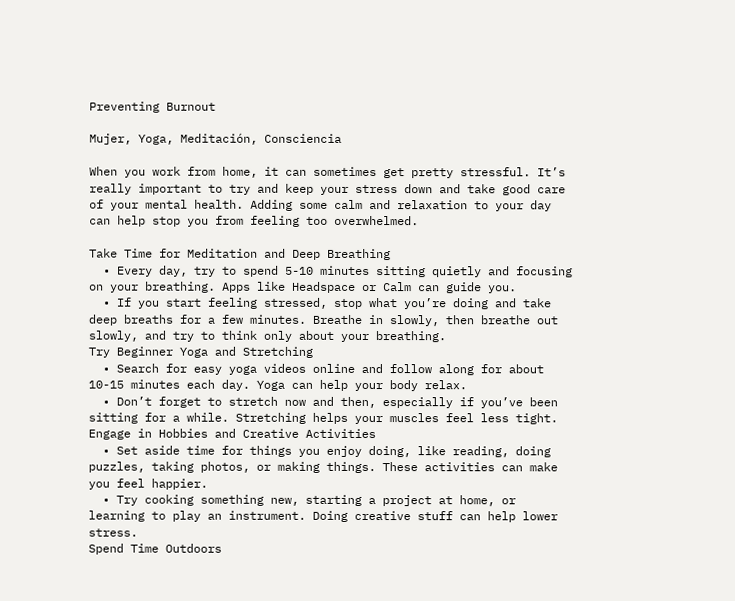Preventing Burnout

Mujer, Yoga, Meditación, Consciencia

When you work from home, it can sometimes get pretty stressful. It’s really important to try and keep your stress down and take good care of your mental health. Adding some calm and relaxation to your day can help stop you from feeling too overwhelmed.

Take Time for Meditation and Deep Breathing
  • Every day, try to spend 5-10 minutes sitting quietly and focusing on your breathing. Apps like Headspace or Calm can guide you.
  • If you start feeling stressed, stop what you’re doing and take deep breaths for a few minutes. Breathe in slowly, then breathe out slowly, and try to think only about your breathing.
Try Beginner Yoga and Stretching
  • Search for easy yoga videos online and follow along for about 10-15 minutes each day. Yoga can help your body relax.
  • Don’t forget to stretch now and then, especially if you’ve been sitting for a while. Stretching helps your muscles feel less tight.
Engage in Hobbies and Creative Activities
  • Set aside time for things you enjoy doing, like reading, doing puzzles, taking photos, or making things. These activities can make you feel happier.
  • Try cooking something new, starting a project at home, or learning to play an instrument. Doing creative stuff can help lower stress.
Spend Time Outdoors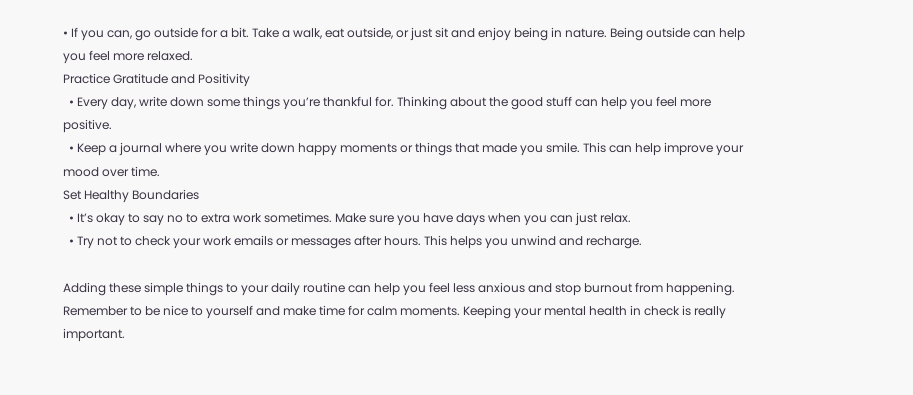• If you can, go outside for a bit. Take a walk, eat outside, or just sit and enjoy being in nature. Being outside can help you feel more relaxed.
Practice Gratitude and Positivity
  • Every day, write down some things you’re thankful for. Thinking about the good stuff can help you feel more positive.
  • Keep a journal where you write down happy moments or things that made you smile. This can help improve your mood over time.
Set Healthy Boundaries
  • It’s okay to say no to extra work sometimes. Make sure you have days when you can just relax.
  • Try not to check your work emails or messages after hours. This helps you unwind and recharge.

Adding these simple things to your daily routine can help you feel less anxious and stop burnout from happening. Remember to be nice to yourself and make time for calm moments. Keeping your mental health in check is really important.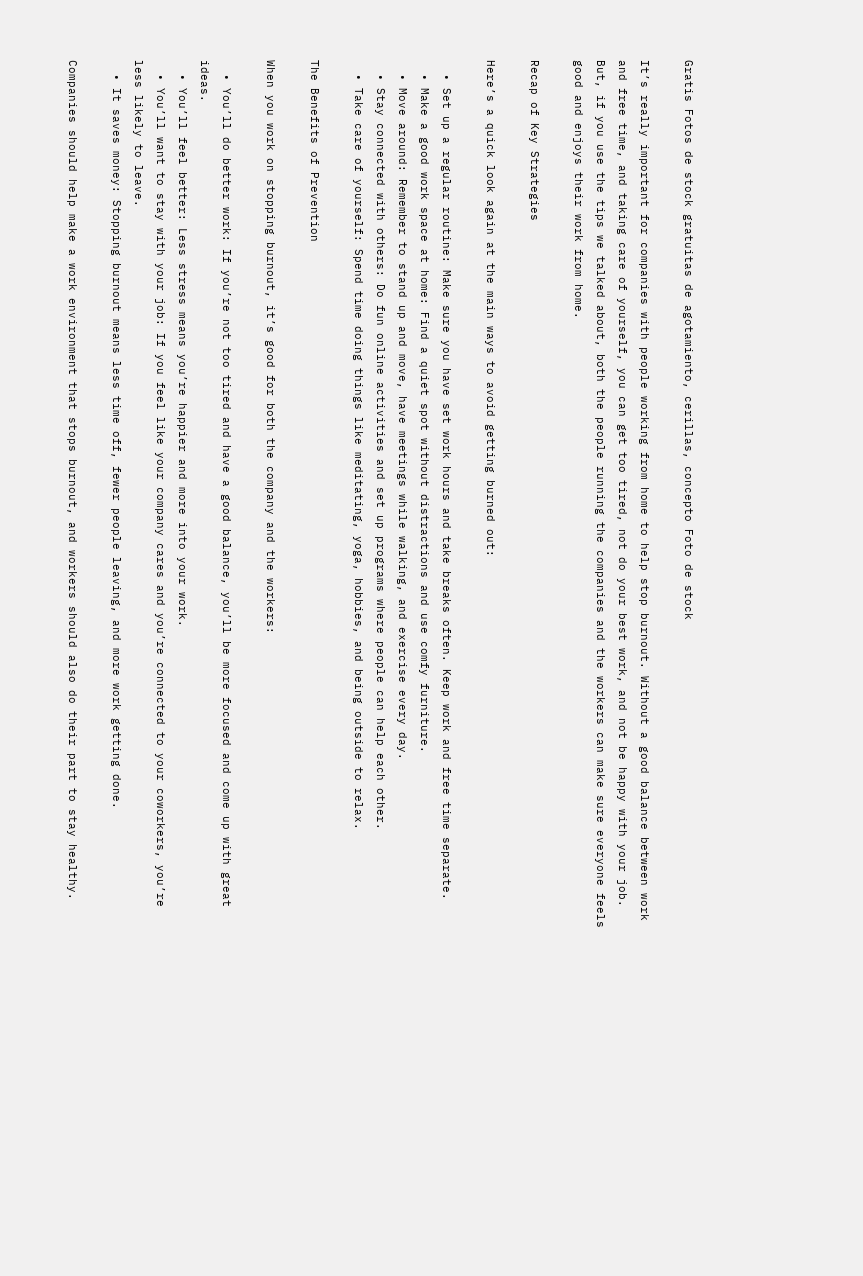Gratis Fotos de stock gratuitas de agotamiento, cerillas, concepto Foto de stock

It’s really important for companies with people working from home to help stop burnout. Without a good balance between work and free time, and taking care of yourself, you can get too tired, not do your best work, and not be happy with your job. But, if you use the tips we talked about, both the people running the companies and the workers can make sure everyone feels good and enjoys their work from home.

Recap of Key Strategies

Here’s a quick look again at the main ways to avoid getting burned out:

  • Set up a regular routine: Make sure you have set work hours and take breaks often. Keep work and free time separate.
  • Make a good work space at home: Find a quiet spot without distractions and use comfy furniture.
  • Move around: Remember to stand up and move, have meetings while walking, and exercise every day.
  • Stay connected with others: Do fun online activities and set up programs where people can help each other.
  • Take care of yourself: Spend time doing things like meditating, yoga, hobbies, and being outside to relax.

The Benefits of Prevention

When you work on stopping burnout, it’s good for both the company and the workers:

  • You’ll do better work: If you’re not too tired and have a good balance, you’ll be more focused and come up with great ideas.
  • You’ll feel better: Less stress means you’re happier and more into your work.
  • You’ll want to stay with your job: If you feel like your company cares and you’re connected to your coworkers, you’re less likely to leave.
  • It saves money: Stopping burnout means less time off, fewer people leaving, and more work getting done.

Companies should help make a work environment that stops burnout, and workers should also do their part to stay healthy.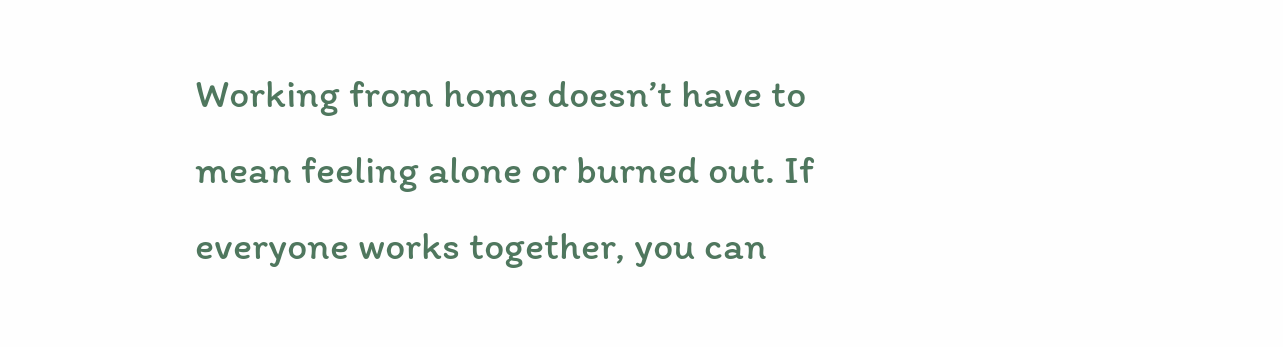Working from home doesn’t have to mean feeling alone or burned out. If everyone works together, you can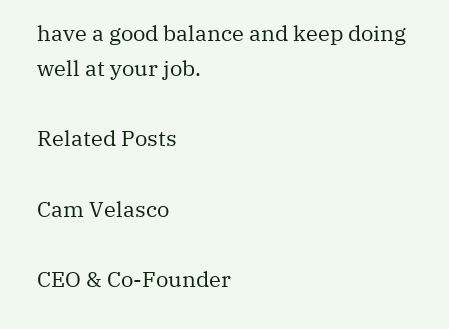have a good balance and keep doing well at your job.

Related Posts

Cam Velasco

CEO & Co-Founder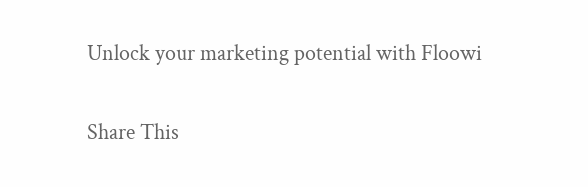Unlock your marketing potential with Floowi

Share This